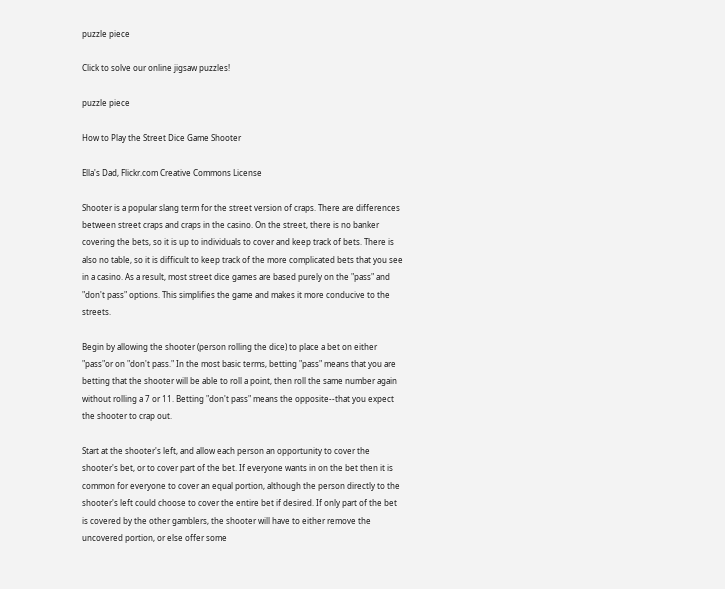puzzle piece

Click to solve our online jigsaw puzzles!

puzzle piece

How to Play the Street Dice Game Shooter

Ella's Dad, Flickr.com Creative Commons License

Shooter is a popular slang term for the street version of craps. There are differences between street craps and craps in the casino. On the street, there is no banker covering the bets, so it is up to individuals to cover and keep track of bets. There is also no table, so it is difficult to keep track of the more complicated bets that you see in a casino. As a result, most street dice games are based purely on the "pass" and "don't pass" options. This simplifies the game and makes it more conducive to the streets.

Begin by allowing the shooter (person rolling the dice) to place a bet on either "pass"or on "don't pass." In the most basic terms, betting "pass" means that you are betting that the shooter will be able to roll a point, then roll the same number again without rolling a 7 or 11. Betting "don't pass" means the opposite--that you expect the shooter to crap out.

Start at the shooter's left, and allow each person an opportunity to cover the shooter's bet, or to cover part of the bet. If everyone wants in on the bet then it is common for everyone to cover an equal portion, although the person directly to the shooter's left could choose to cover the entire bet if desired. If only part of the bet is covered by the other gamblers, the shooter will have to either remove the uncovered portion, or else offer some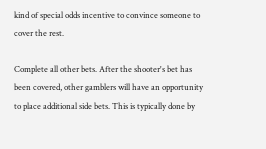kind of special odds incentive to convince someone to cover the rest.

Complete all other bets. After the shooter's bet has been covered, other gamblers will have an opportunity to place additional side bets. This is typically done by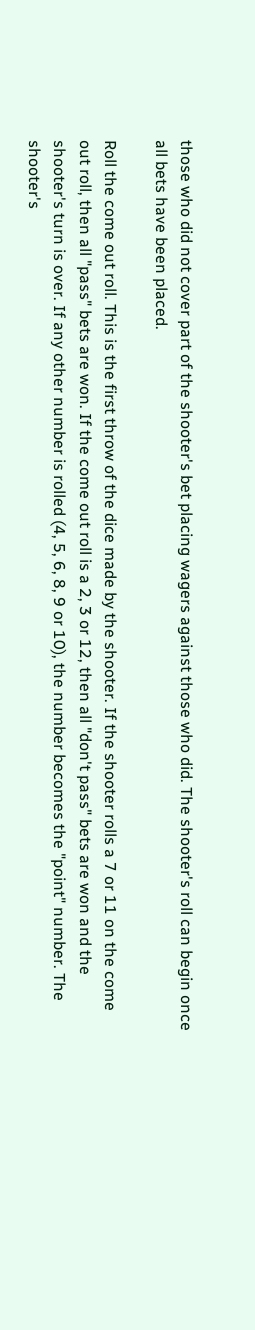those who did not cover part of the shooter's bet placing wagers against those who did. The shooter's roll can begin once all bets have been placed.

Roll the come out roll. This is the first throw of the dice made by the shooter. If the shooter rolls a 7 or 11 on the come out roll, then all "pass" bets are won. If the come out roll is a 2, 3 or 12, then all "don't pass" bets are won and the shooter's turn is over. If any other number is rolled (4, 5, 6, 8, 9 or 10), the number becomes the "point" number. The shooter's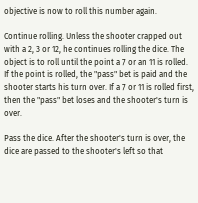objective is now to roll this number again.

Continue rolling. Unless the shooter crapped out with a 2, 3 or 12, he continues rolling the dice. The object is to roll until the point a 7 or an 11 is rolled. If the point is rolled, the "pass" bet is paid and the shooter starts his turn over. If a 7 or 11 is rolled first, then the "pass" bet loses and the shooter's turn is over.

Pass the dice. After the shooter's turn is over, the dice are passed to the shooter's left so that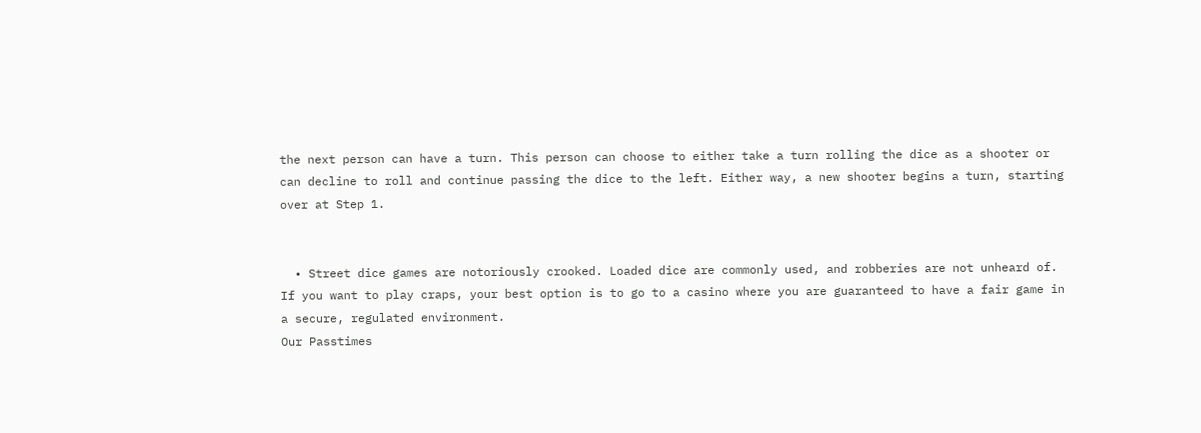the next person can have a turn. This person can choose to either take a turn rolling the dice as a shooter or can decline to roll and continue passing the dice to the left. Either way, a new shooter begins a turn, starting over at Step 1.


  • Street dice games are notoriously crooked. Loaded dice are commonly used, and robberies are not unheard of. If you want to play craps, your best option is to go to a casino where you are guaranteed to have a fair game in a secure, regulated environment.
Our Passtimes